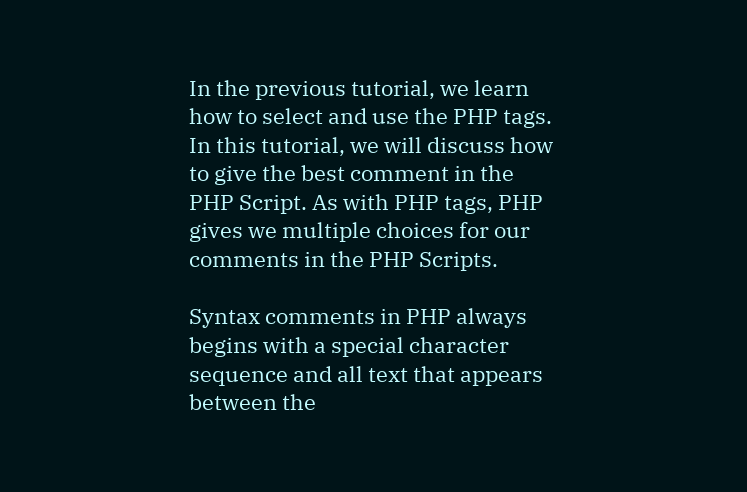In the previous tutorial, we learn how to select and use the PHP tags. In this tutorial, we will discuss how to give the best comment in the PHP Script. As with PHP tags, PHP gives we multiple choices for our comments in the PHP Scripts.

Syntax comments in PHP always begins with a special character sequence and all text that appears between the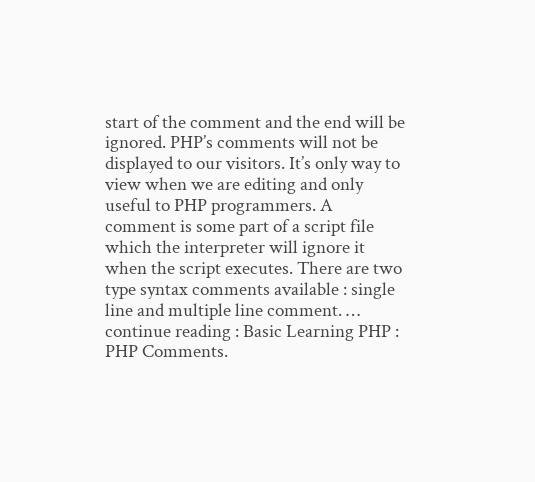start of the comment and the end will be ignored. PHP’s comments will not be displayed to our visitors. It’s only way to view when we are editing and only useful to PHP programmers. A comment is some part of a script file which the interpreter will ignore it when the script executes. There are two type syntax comments available : single line and multiple line comment. … continue reading : Basic Learning PHP : PHP Comments.